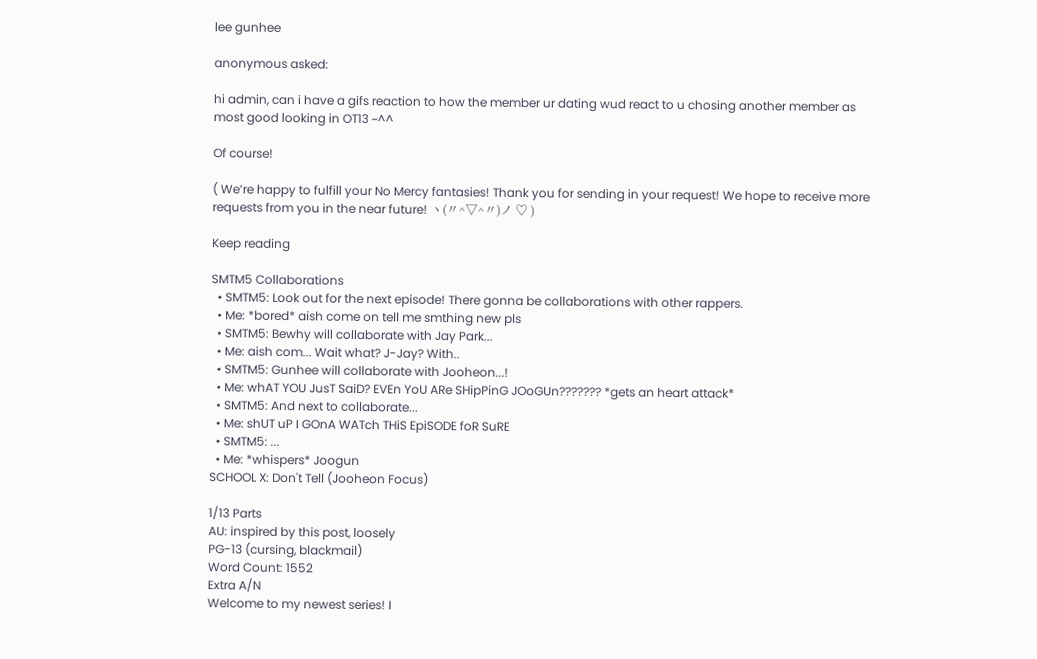lee gunhee

anonymous asked:

hi admin, can i have a gifs reaction to how the member ur dating wud react to u chosing another member as most good looking in OT13 ~^^

Of course!

( We’re happy to fulfill your No Mercy fantasies! Thank you for sending in your request! We hope to receive more requests from you in the near future! ヽ(〃^▽^〃)ノ ♡ )

Keep reading

SMTM5 Collaborations
  • SMTM5: Look out for the next episode! There gonna be collaborations with other rappers.
  • Me: *bored* aish come on tell me smthing new pls
  • SMTM5: Bewhy will collaborate with Jay Park...
  • Me: aish com... Wait what? J-Jay? With..
  • SMTM5: Gunhee will collaborate with Jooheon...!
  • Me: whAT YOU JusT SaiD? EVEn YoU ARe SHipPinG JOoGUn??????? *gets an heart attack*
  • SMTM5: And next to collaborate...
  • Me: shUT uP I GOnA WATch THiS EpiSODE foR SuRE
  • SMTM5: ...
  • Me: *whispers* Joogun
SCHOOL X: Don't Tell (Jooheon Focus)

1/13 Parts
AU: inspired by this post, loosely
PG-13 (cursing, blackmail)
Word Count: 1552
Extra A/N
Welcome to my newest series! I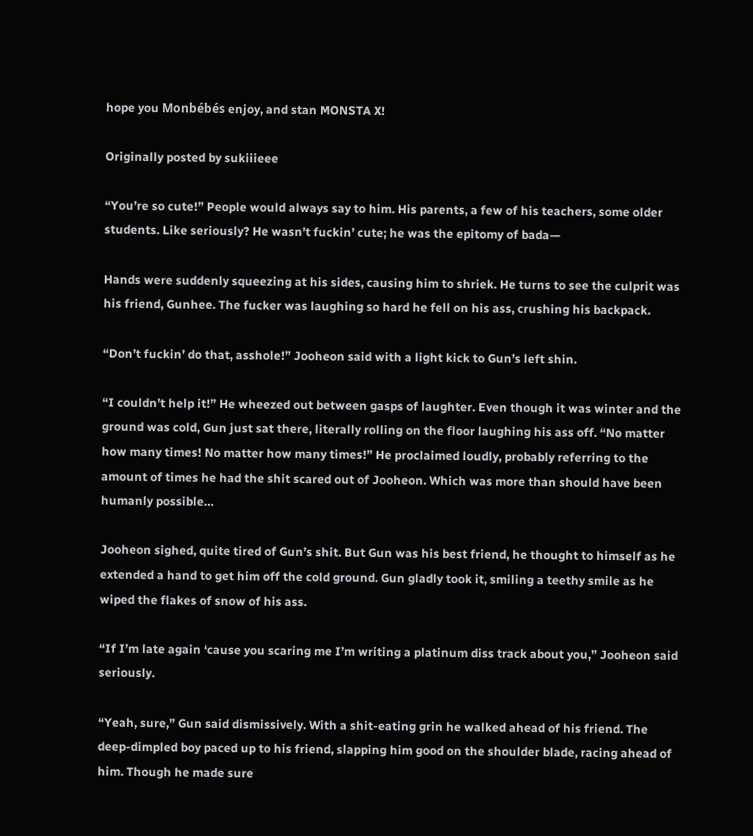hope you Monbébés enjoy, and stan MONSTA X!

Originally posted by sukiiieee

“You’re so cute!” People would always say to him. His parents, a few of his teachers, some older students. Like seriously? He wasn’t fuckin’ cute; he was the epitomy of bada—

Hands were suddenly squeezing at his sides, causing him to shriek. He turns to see the culprit was his friend, Gunhee. The fucker was laughing so hard he fell on his ass, crushing his backpack.

“Don’t fuckin’ do that, asshole!” Jooheon said with a light kick to Gun’s left shin.

“I couldn’t help it!” He wheezed out between gasps of laughter. Even though it was winter and the ground was cold, Gun just sat there, literally rolling on the floor laughing his ass off. “No matter how many times! No matter how many times!” He proclaimed loudly, probably referring to the amount of times he had the shit scared out of Jooheon. Which was more than should have been humanly possible…

Jooheon sighed, quite tired of Gun’s shit. But Gun was his best friend, he thought to himself as he extended a hand to get him off the cold ground. Gun gladly took it, smiling a teethy smile as he wiped the flakes of snow of his ass.

“If I’m late again ‘cause you scaring me I’m writing a platinum diss track about you,” Jooheon said seriously.

“Yeah, sure,” Gun said dismissively. With a shit-eating grin he walked ahead of his friend. The deep-dimpled boy paced up to his friend, slapping him good on the shoulder blade, racing ahead of him. Though he made sure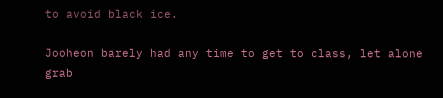to avoid black ice.

Jooheon barely had any time to get to class, let alone grab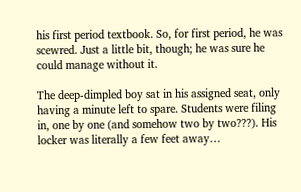his first period textbook. So, for first period, he was scewred. Just a little bit, though; he was sure he could manage without it.

The deep-dimpled boy sat in his assigned seat, only having a minute left to spare. Students were filing in, one by one (and somehow two by two???). His locker was literally a few feet away…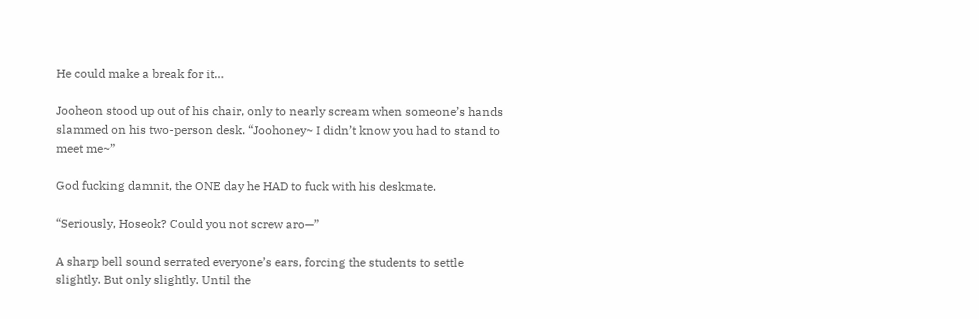He could make a break for it…

Jooheon stood up out of his chair, only to nearly scream when someone’s hands slammed on his two-person desk. “Joohoney~ I didn’t know you had to stand to meet me~”

God fucking damnit, the ONE day he HAD to fuck with his deskmate.

“Seriously, Hoseok? Could you not screw aro—”

A sharp bell sound serrated everyone’s ears, forcing the students to settle slightly. But only slightly. Until the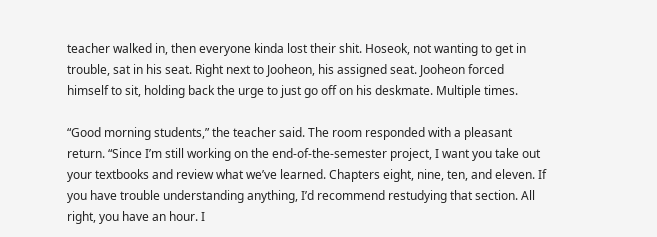teacher walked in, then everyone kinda lost their shit. Hoseok, not wanting to get in trouble, sat in his seat. Right next to Jooheon, his assigned seat. Jooheon forced himself to sit, holding back the urge to just go off on his deskmate. Multiple times.

“Good morning students,” the teacher said. The room responded with a pleasant return. “Since I’m still working on the end-of-the-semester project, I want you take out your textbooks and review what we’ve learned. Chapters eight, nine, ten, and eleven. If you have trouble understanding anything, I’d recommend restudying that section. All right, you have an hour. I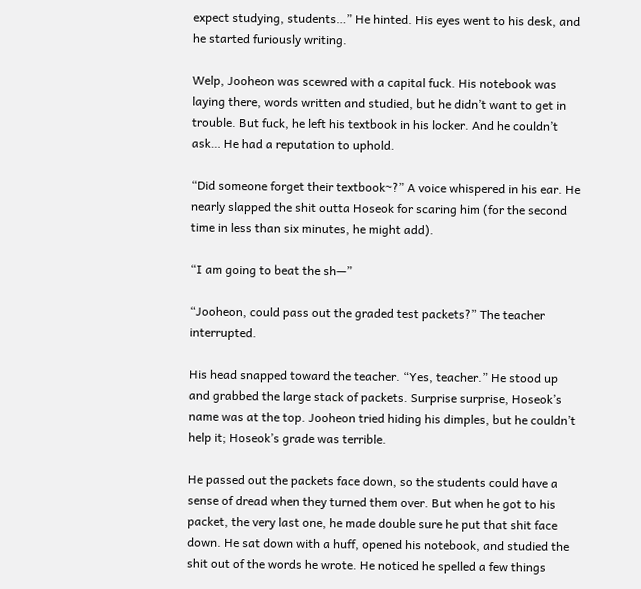expect studying, students…” He hinted. His eyes went to his desk, and he started furiously writing.

Welp, Jooheon was scewred with a capital fuck. His notebook was laying there, words written and studied, but he didn’t want to get in trouble. But fuck, he left his textbook in his locker. And he couldn’t ask… He had a reputation to uphold.

“Did someone forget their textbook~?” A voice whispered in his ear. He nearly slapped the shit outta Hoseok for scaring him (for the second time in less than six minutes, he might add).

“I am going to beat the sh—”

“Jooheon, could pass out the graded test packets?” The teacher interrupted.

His head snapped toward the teacher. “Yes, teacher.” He stood up and grabbed the large stack of packets. Surprise surprise, Hoseok’s name was at the top. Jooheon tried hiding his dimples, but he couldn’t help it; Hoseok’s grade was terrible.

He passed out the packets face down, so the students could have a sense of dread when they turned them over. But when he got to his packet, the very last one, he made double sure he put that shit face down. He sat down with a huff, opened his notebook, and studied the shit out of the words he wrote. He noticed he spelled a few things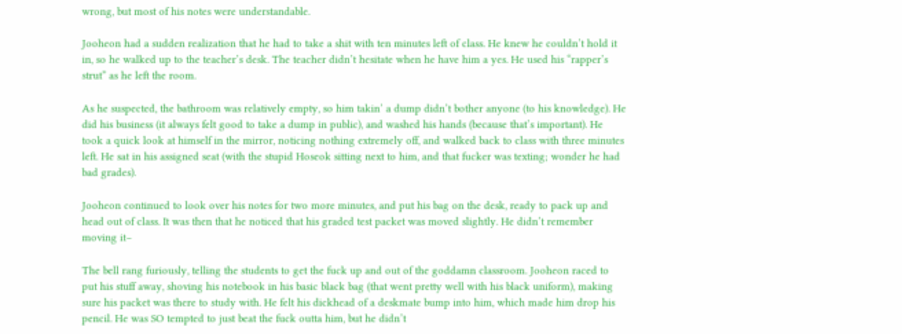wrong, but most of his notes were understandable.

Jooheon had a sudden realization that he had to take a shit with ten minutes left of class. He knew he couldn’t hold it in, so he walked up to the teacher’s desk. The teacher didn’t hesitate when he have him a yes. He used his “rapper’s strut” as he left the room.

As he suspected, the bathroom was relatively empty, so him takin’ a dump didn’t bother anyone (to his knowledge). He did his business (it always felt good to take a dump in public), and washed his hands (because that’s important). He took a quick look at himself in the mirror, noticing nothing extremely off, and walked back to class with three minutes left. He sat in his assigned seat (with the stupid Hoseok sitting next to him, and that fucker was texting; wonder he had bad grades).

Jooheon continued to look over his notes for two more minutes, and put his bag on the desk, ready to pack up and head out of class. It was then that he noticed that his graded test packet was moved slightly. He didn’t remember moving it–

The bell rang furiously, telling the students to get the fuck up and out of the goddamn classroom. Jooheon raced to put his stuff away, shoving his notebook in his basic black bag (that went pretty well with his black uniform), making sure his packet was there to study with. He felt his dickhead of a deskmate bump into him, which made him drop his pencil. He was SO tempted to just beat the fuck outta him, but he didn’t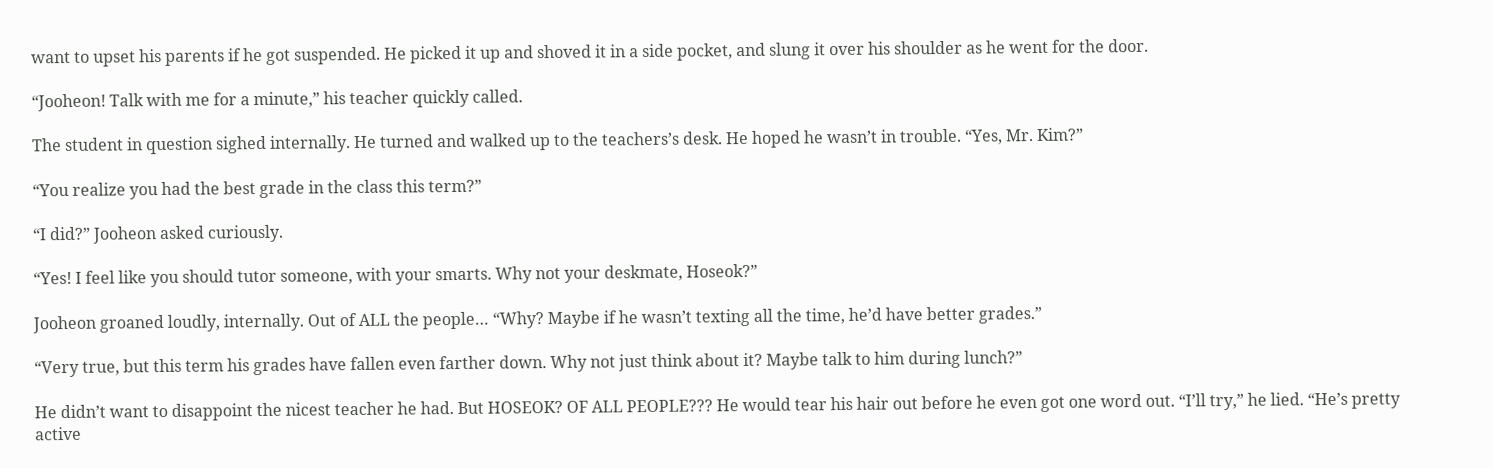want to upset his parents if he got suspended. He picked it up and shoved it in a side pocket, and slung it over his shoulder as he went for the door.

“Jooheon! Talk with me for a minute,” his teacher quickly called.

The student in question sighed internally. He turned and walked up to the teachers’s desk. He hoped he wasn’t in trouble. “Yes, Mr. Kim?”

“You realize you had the best grade in the class this term?”

“I did?” Jooheon asked curiously.

“Yes! I feel like you should tutor someone, with your smarts. Why not your deskmate, Hoseok?”

Jooheon groaned loudly, internally. Out of ALL the people… “Why? Maybe if he wasn’t texting all the time, he’d have better grades.”

“Very true, but this term his grades have fallen even farther down. Why not just think about it? Maybe talk to him during lunch?”

He didn’t want to disappoint the nicest teacher he had. But HOSEOK? OF ALL PEOPLE??? He would tear his hair out before he even got one word out. “I’ll try,” he lied. “He’s pretty active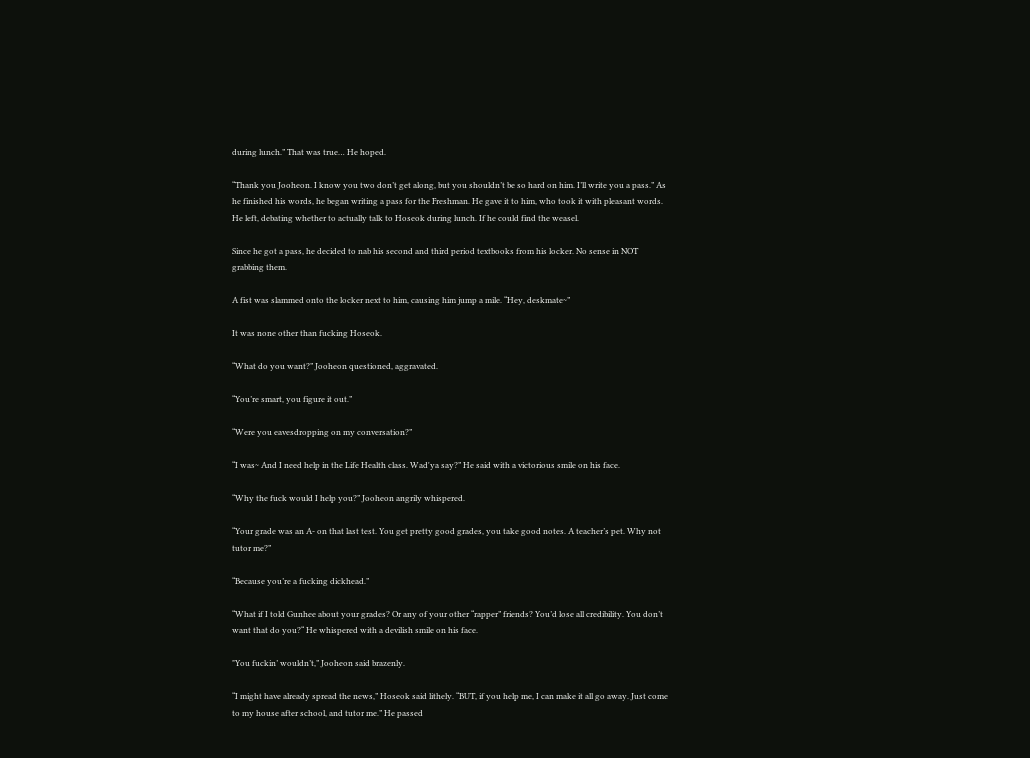during lunch.” That was true… He hoped.

“Thank you Jooheon. I know you two don’t get along, but you shouldn’t be so hard on him. I’ll write you a pass.” As he finished his words, he began writing a pass for the Freshman. He gave it to him, who took it with pleasant words. He left, debating whether to actually talk to Hoseok during lunch. If he could find the weasel.

Since he got a pass, he decided to nab his second and third period textbooks from his locker. No sense in NOT grabbing them.

A fist was slammed onto the locker next to him, causing him jump a mile. “Hey, deskmate~”

It was none other than fucking Hoseok.

“What do you want?” Jooheon questioned, aggravated.

“You’re smart, you figure it out.”

“Were you eavesdropping on my conversation?”

“I was~ And I need help in the Life Health class. Wad'ya say?” He said with a victorious smile on his face.

“Why the fuck would I help you?” Jooheon angrily whispered.

“Your grade was an A- on that last test. You get pretty good grades, you take good notes. A teacher’s pet. Why not tutor me?”

“Because you’re a fucking dickhead.”

“What if I told Gunhee about your grades? Or any of your other “rapper” friends? You’d lose all credibility. You don’t want that do you?“ He whispered with a devilish smile on his face.

"You fuckin’ wouldn’t,” Jooheon said brazenly.

“I might have already spread the news,” Hoseok said lithely. “BUT, if you help me, I can make it all go away. Just come to my house after school, and tutor me.” He passed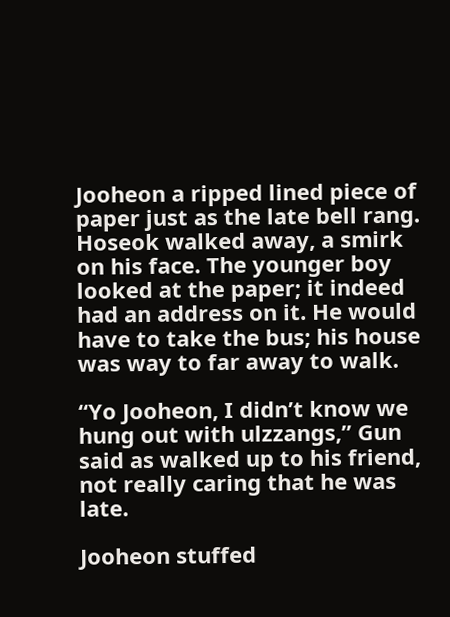Jooheon a ripped lined piece of paper just as the late bell rang. Hoseok walked away, a smirk on his face. The younger boy looked at the paper; it indeed had an address on it. He would have to take the bus; his house was way to far away to walk.

“Yo Jooheon, I didn’t know we hung out with ulzzangs,” Gun said as walked up to his friend, not really caring that he was late.

Jooheon stuffed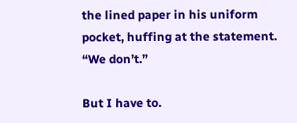the lined paper in his uniform pocket, huffing at the statement. “We don’t.”

But I have to.